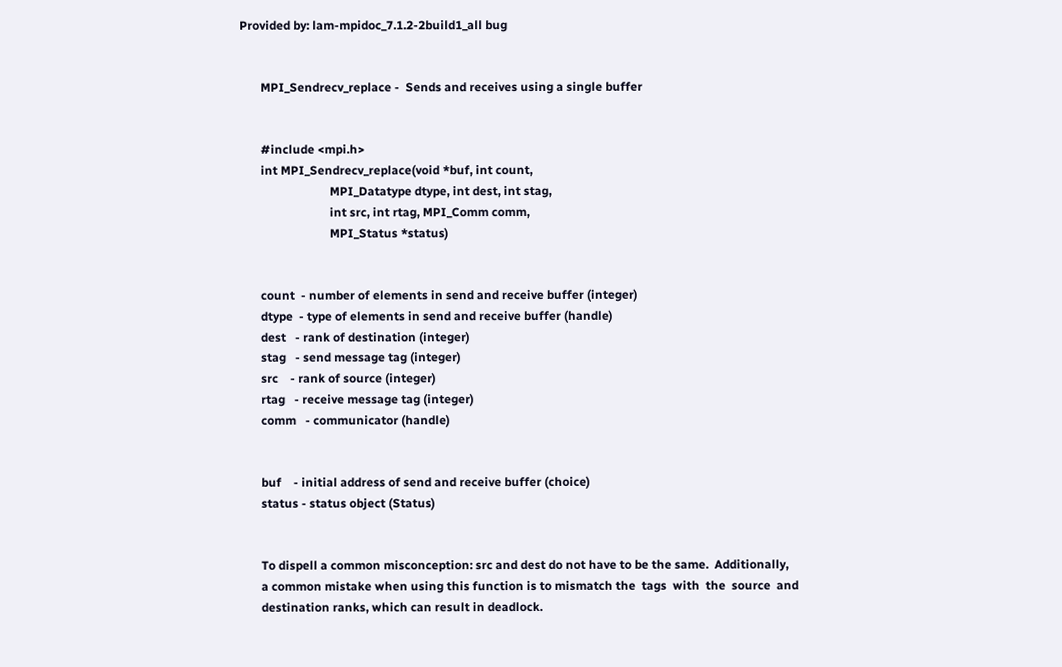Provided by: lam-mpidoc_7.1.2-2build1_all bug


       MPI_Sendrecv_replace -  Sends and receives using a single buffer


       #include <mpi.h>
       int MPI_Sendrecv_replace(void *buf, int count,
                              MPI_Datatype dtype, int dest, int stag,
                              int src, int rtag, MPI_Comm comm,
                              MPI_Status *status)


       count  - number of elements in send and receive buffer (integer)
       dtype  - type of elements in send and receive buffer (handle)
       dest   - rank of destination (integer)
       stag   - send message tag (integer)
       src    - rank of source (integer)
       rtag   - receive message tag (integer)
       comm   - communicator (handle)


       buf    - initial address of send and receive buffer (choice)
       status - status object (Status)


       To dispell a common misconception: src and dest do not have to be the same.  Additionally,
       a common mistake when using this function is to mismatch the  tags  with  the  source  and
       destination ranks, which can result in deadlock.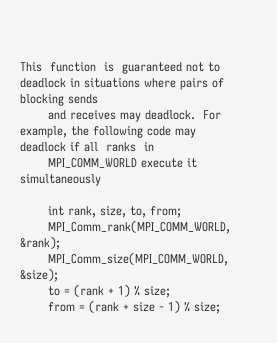This  function  is  guaranteed not to deadlock in situations where pairs of blocking sends
       and receives may deadlock.  For example, the following code may deadlock if all  ranks  in
       MPI_COMM_WORLD execute it simultaneously

       int rank, size, to, from;
       MPI_Comm_rank(MPI_COMM_WORLD, &rank);
       MPI_Comm_size(MPI_COMM_WORLD, &size);
       to = (rank + 1) % size;
       from = (rank + size - 1) % size;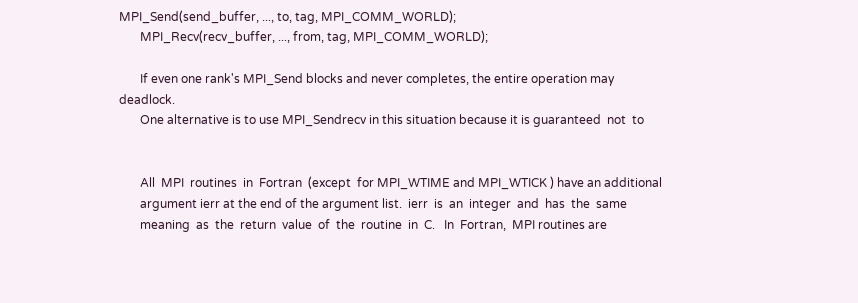MPI_Send(send_buffer, ..., to, tag, MPI_COMM_WORLD);
       MPI_Recv(recv_buffer, ..., from, tag, MPI_COMM_WORLD);

       If even one rank's MPI_Send blocks and never completes, the entire operation may deadlock.
       One alternative is to use MPI_Sendrecv in this situation because it is guaranteed  not  to


       All  MPI  routines  in  Fortran  (except  for MPI_WTIME and MPI_WTICK ) have an additional
       argument ierr at the end of the argument list.  ierr  is  an  integer  and  has  the  same
       meaning  as  the  return  value  of  the  routine  in  C.   In  Fortran,  MPI routines are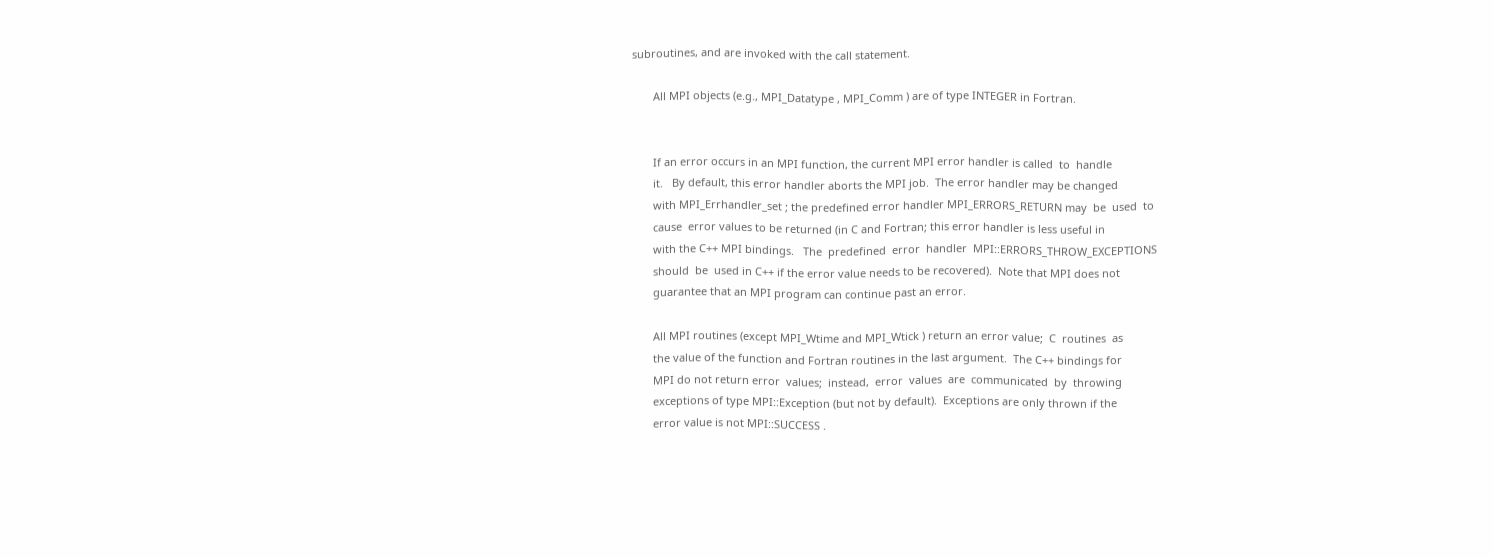subroutines, and are invoked with the call statement.

       All MPI objects (e.g., MPI_Datatype , MPI_Comm ) are of type INTEGER in Fortran.


       If an error occurs in an MPI function, the current MPI error handler is called  to  handle
       it.   By default, this error handler aborts the MPI job.  The error handler may be changed
       with MPI_Errhandler_set ; the predefined error handler MPI_ERRORS_RETURN may  be  used  to
       cause  error values to be returned (in C and Fortran; this error handler is less useful in
       with the C++ MPI bindings.   The  predefined  error  handler  MPI::ERRORS_THROW_EXCEPTIONS
       should  be  used in C++ if the error value needs to be recovered).  Note that MPI does not
       guarantee that an MPI program can continue past an error.

       All MPI routines (except MPI_Wtime and MPI_Wtick ) return an error value;  C  routines  as
       the value of the function and Fortran routines in the last argument.  The C++ bindings for
       MPI do not return error  values;  instead,  error  values  are  communicated  by  throwing
       exceptions of type MPI::Exception (but not by default).  Exceptions are only thrown if the
       error value is not MPI::SUCCESS .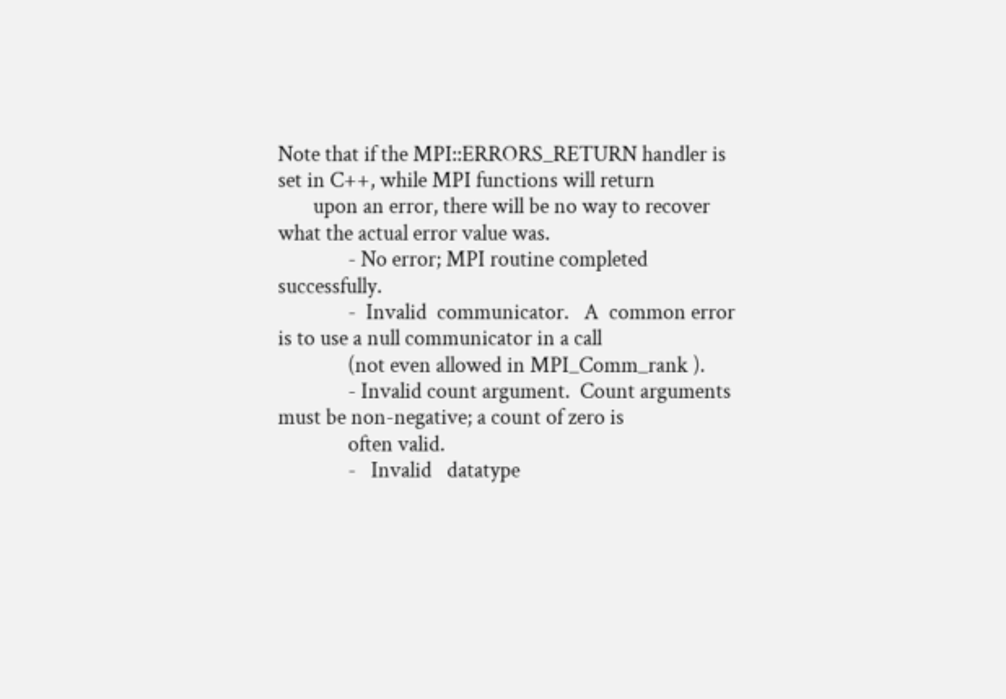Note that if the MPI::ERRORS_RETURN handler is set in C++, while MPI functions will return
       upon an error, there will be no way to recover what the actual error value was.
              - No error; MPI routine completed successfully.
              -  Invalid  communicator.   A  common error is to use a null communicator in a call
              (not even allowed in MPI_Comm_rank ).
              - Invalid count argument.  Count arguments must be non-negative; a count of zero is
              often valid.
              -   Invalid   datatype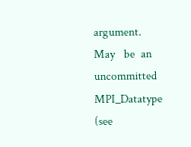argument.    May   be  an  uncommitted  MPI_Datatype  (see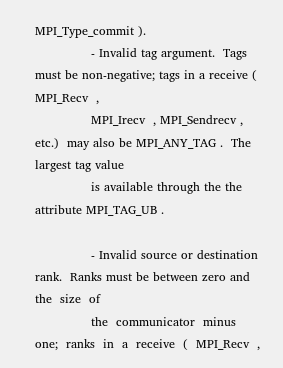MPI_Type_commit ).
              - Invalid tag argument.  Tags must be non-negative; tags in a receive ( MPI_Recv  ,
              MPI_Irecv  , MPI_Sendrecv , etc.)  may also be MPI_ANY_TAG .  The largest tag value
              is available through the the attribute MPI_TAG_UB .

              - Invalid source or destination rank.  Ranks must be between zero and the  size  of
              the  communicator  minus  one;  ranks  in  a  receive  (  MPI_Recv  ,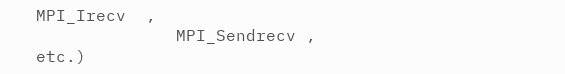MPI_Irecv  ,
              MPI_Sendrecv , etc.)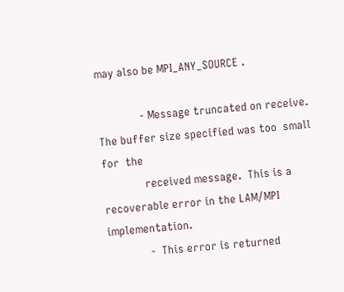may also be MPI_ANY_SOURCE .

              - Message truncated on receive.  The buffer size specified was too  small  for  the
              received message.  This is a recoverable error in the LAM/MPI implementation.
              -  This error is returned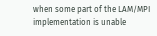when some part of the LAM/MPI implementation is unable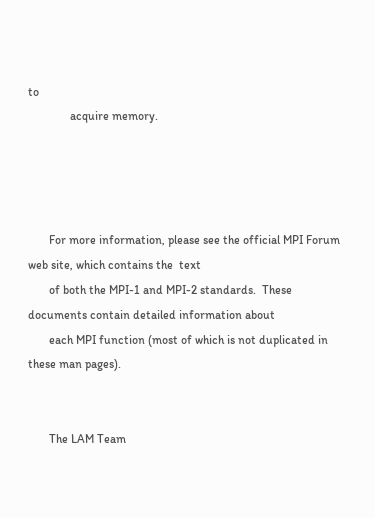to
              acquire memory.




       For more information, please see the official MPI Forum web site, which contains the  text
       of both the MPI-1 and MPI-2 standards.  These documents contain detailed information about
       each MPI function (most of which is not duplicated in these man pages).


       The LAM Team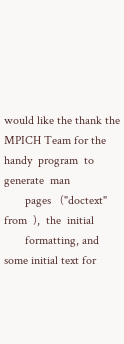would like the thank the MPICH Team for the handy  program  to  generate  man
       pages   ("doctext"  from  ),  the  initial
       formatting, and some initial text for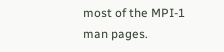most of the MPI-1 man pages.